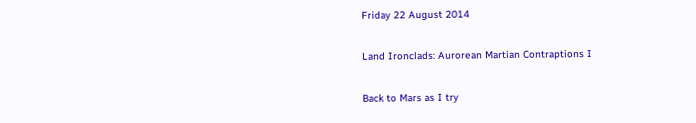Friday 22 August 2014

Land Ironclads: Aurorean Martian Contraptions I

Back to Mars as I try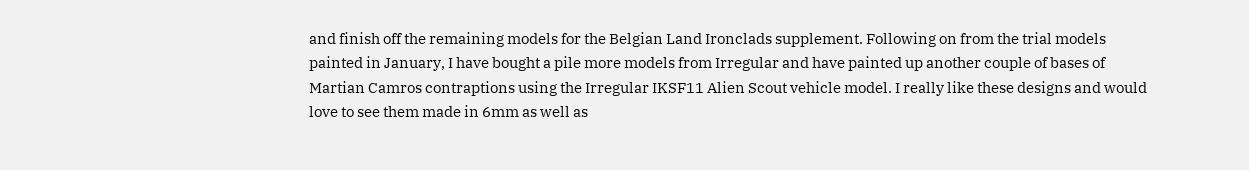and finish off the remaining models for the Belgian Land Ironclads supplement. Following on from the trial models painted in January, I have bought a pile more models from Irregular and have painted up another couple of bases of Martian Camros contraptions using the Irregular IKSF11 Alien Scout vehicle model. I really like these designs and would love to see them made in 6mm as well as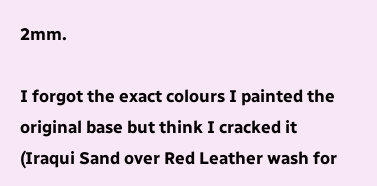2mm.

I forgot the exact colours I painted the original base but think I cracked it (Iraqui Sand over Red Leather wash for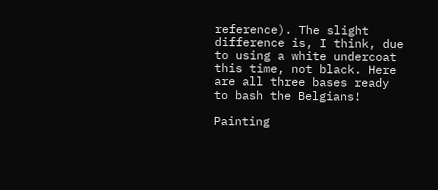reference). The slight difference is, I think, due to using a white undercoat this time, not black. Here are all three bases ready to bash the Belgians!

Painting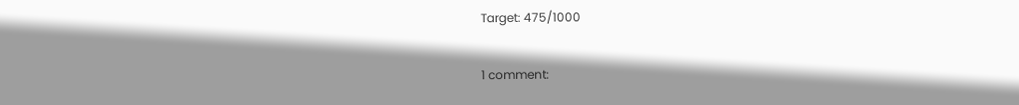Target: 475/1000

1 comment: